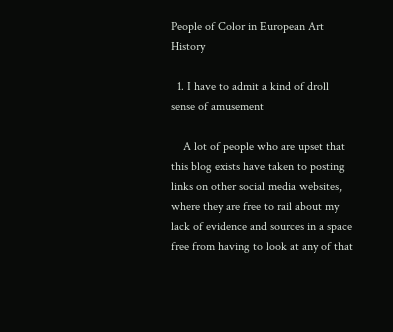People of Color in European Art History

  1. I have to admit a kind of droll sense of amusement

    A lot of people who are upset that this blog exists have taken to posting links on other social media websites, where they are free to rail about my lack of evidence and sources in a space free from having to look at any of that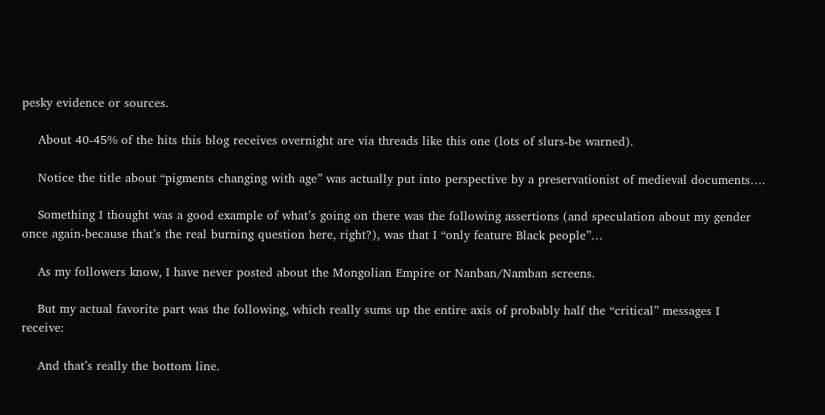pesky evidence or sources.

    About 40-45% of the hits this blog receives overnight are via threads like this one (lots of slurs-be warned).

    Notice the title about “pigments changing with age” was actually put into perspective by a preservationist of medieval documents….

    Something I thought was a good example of what’s going on there was the following assertions (and speculation about my gender once again-because that’s the real burning question here, right?), was that I “only feature Black people”…

    As my followers know, I have never posted about the Mongolian Empire or Nanban/Namban screens.

    But my actual favorite part was the following, which really sums up the entire axis of probably half the “critical” messages I receive:

    And that’s really the bottom line.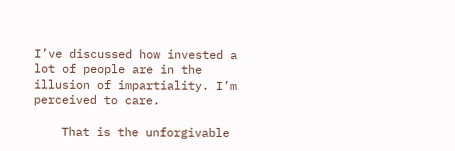I’ve discussed how invested a lot of people are in the illusion of impartiality. I’m perceived to care.

    That is the unforgivable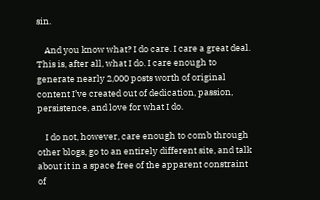sin.

    And you know what? I do care. I care a great deal. This is, after all, what I do. I care enough to generate nearly 2,000 posts worth of original content I’ve created out of dedication, passion, persistence, and love for what I do.

    I do not, however, care enough to comb through other blogs, go to an entirely different site, and talk about it in a space free of the apparent constraint of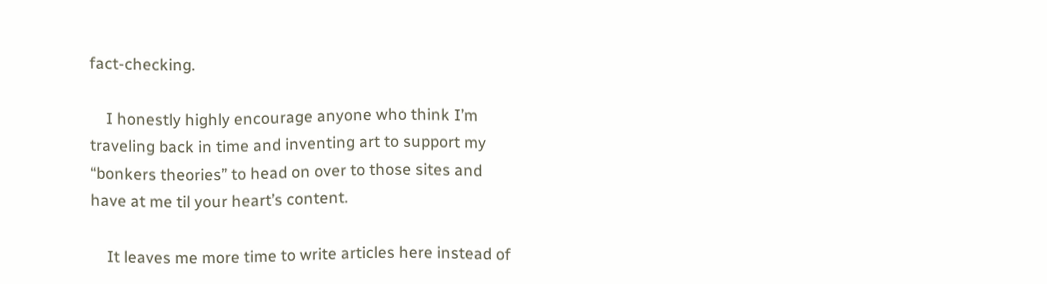fact-checking.

    I honestly highly encourage anyone who think I’m traveling back in time and inventing art to support my “bonkers theories” to head on over to those sites and have at me til your heart’s content.

    It leaves me more time to write articles here instead of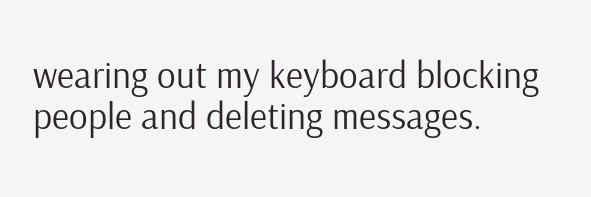wearing out my keyboard blocking people and deleting messages.